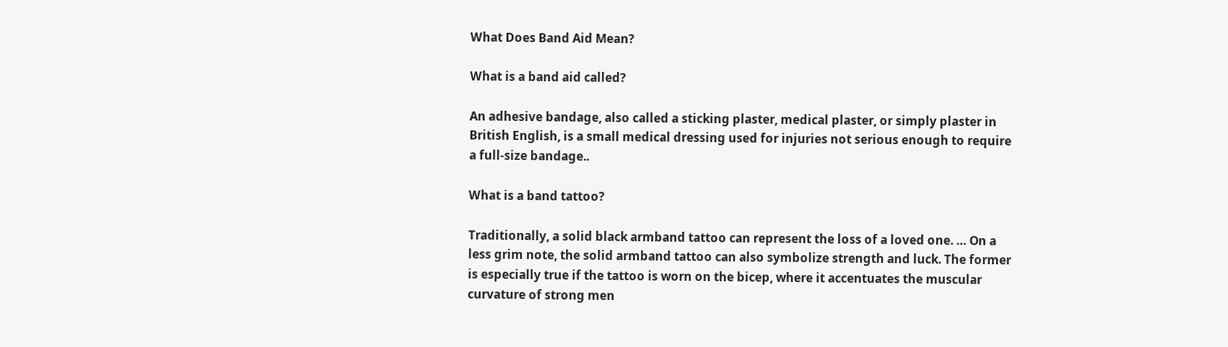What Does Band Aid Mean?

What is a band aid called?

An adhesive bandage, also called a sticking plaster, medical plaster, or simply plaster in British English, is a small medical dressing used for injuries not serious enough to require a full-size bandage..

What is a band tattoo?

Traditionally, a solid black armband tattoo can represent the loss of a loved one. … On a less grim note, the solid armband tattoo can also symbolize strength and luck. The former is especially true if the tattoo is worn on the bicep, where it accentuates the muscular curvature of strong men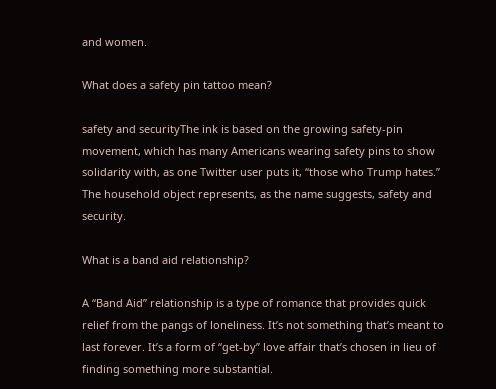and women.

What does a safety pin tattoo mean?

safety and securityThe ink is based on the growing safety-pin movement, which has many Americans wearing safety pins to show solidarity with, as one Twitter user puts it, “those who Trump hates.” The household object represents, as the name suggests, safety and security.

What is a band aid relationship?

A “Band Aid” relationship is a type of romance that provides quick relief from the pangs of loneliness. It’s not something that’s meant to last forever. It’s a form of “get-by” love affair that’s chosen in lieu of finding something more substantial.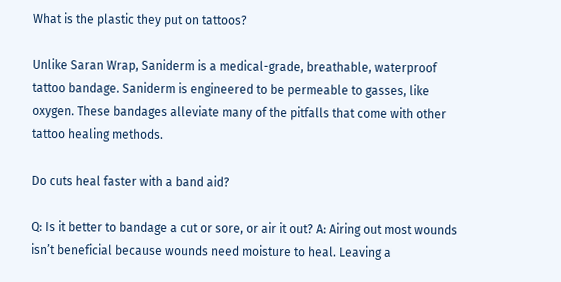What is the plastic they put on tattoos?

Unlike Saran Wrap, Saniderm is a medical-grade, breathable, waterproof tattoo bandage. Saniderm is engineered to be permeable to gasses, like oxygen. These bandages alleviate many of the pitfalls that come with other tattoo healing methods.

Do cuts heal faster with a band aid?

Q: Is it better to bandage a cut or sore, or air it out? A: Airing out most wounds isn’t beneficial because wounds need moisture to heal. Leaving a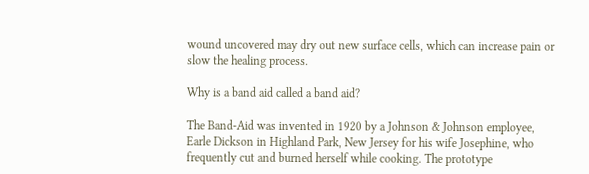wound uncovered may dry out new surface cells, which can increase pain or slow the healing process.

Why is a band aid called a band aid?

The Band-Aid was invented in 1920 by a Johnson & Johnson employee, Earle Dickson in Highland Park, New Jersey for his wife Josephine, who frequently cut and burned herself while cooking. The prototype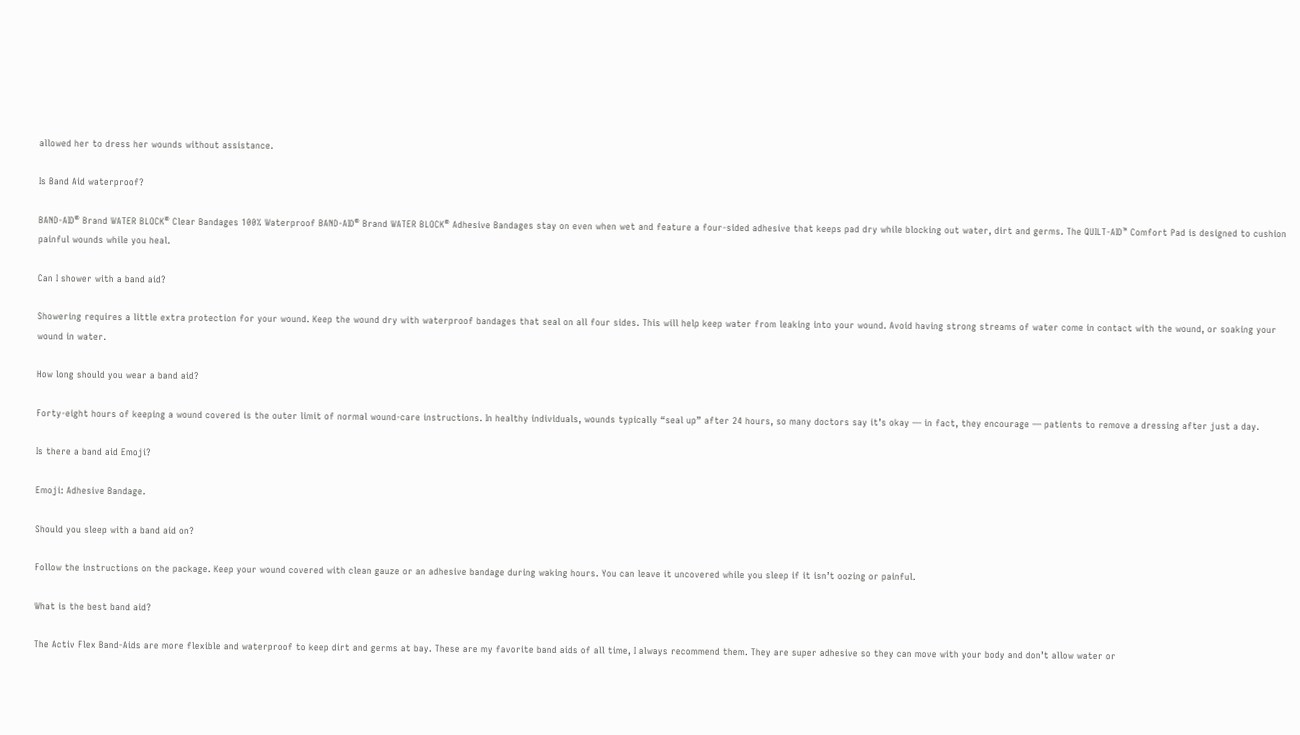allowed her to dress her wounds without assistance.

Is Band Aid waterproof?

BAND-AID® Brand WATER BLOCK® Clear Bandages 100% Waterproof BAND-AID® Brand WATER BLOCK® Adhesive Bandages stay on even when wet and feature a four-sided adhesive that keeps pad dry while blocking out water, dirt and germs. The QUILT-AID™ Comfort Pad is designed to cushion painful wounds while you heal.

Can I shower with a band aid?

Showering requires a little extra protection for your wound. Keep the wound dry with waterproof bandages that seal on all four sides. This will help keep water from leaking into your wound. Avoid having strong streams of water come in contact with the wound, or soaking your wound in water.

How long should you wear a band aid?

Forty-eight hours of keeping a wound covered is the outer limit of normal wound-care instructions. In healthy individuals, wounds typically “seal up” after 24 hours, so many doctors say it’s okay — in fact, they encourage — patients to remove a dressing after just a day.

Is there a band aid Emoji?

Emoji: Adhesive Bandage.

Should you sleep with a band aid on?

Follow the instructions on the package. Keep your wound covered with clean gauze or an adhesive bandage during waking hours. You can leave it uncovered while you sleep if it isn’t oozing or painful.

What is the best band aid?

The Activ Flex Band-Aids are more flexible and waterproof to keep dirt and germs at bay. These are my favorite band aids of all time, I always recommend them. They are super adhesive so they can move with your body and don’t allow water or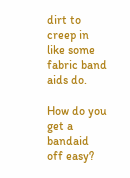dirt to creep in like some fabric band aids do.

How do you get a bandaid off easy?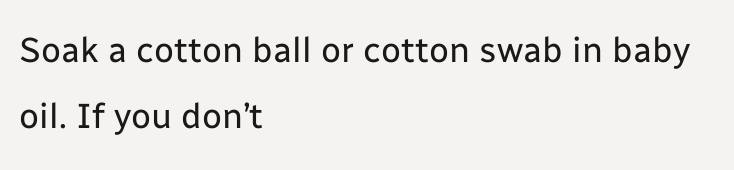Soak a cotton ball or cotton swab in baby oil. If you don’t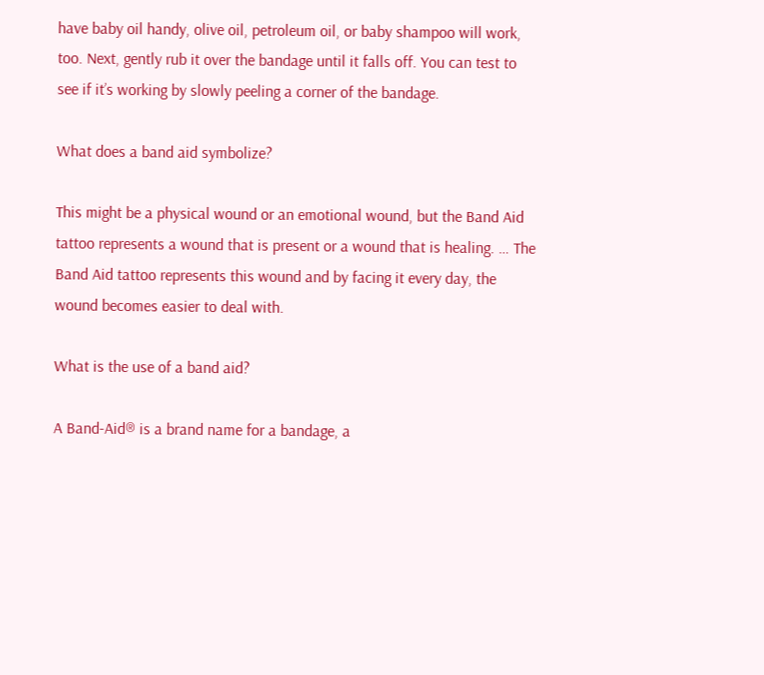have baby oil handy, olive oil, petroleum oil, or baby shampoo will work, too. Next, gently rub it over the bandage until it falls off. You can test to see if it’s working by slowly peeling a corner of the bandage.

What does a band aid symbolize?

This might be a physical wound or an emotional wound, but the Band Aid tattoo represents a wound that is present or a wound that is healing. … The Band Aid tattoo represents this wound and by facing it every day, the wound becomes easier to deal with.

What is the use of a band aid?

A Band-Aid® is a brand name for a bandage, a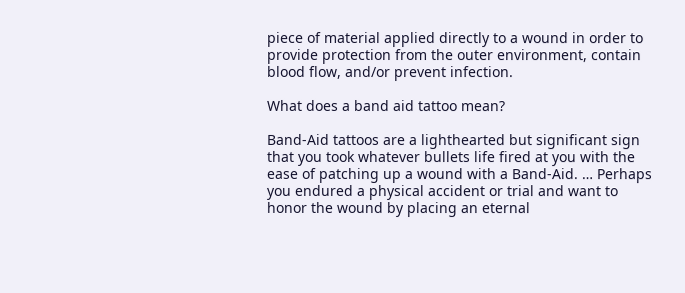piece of material applied directly to a wound in order to provide protection from the outer environment, contain blood flow, and/or prevent infection.

What does a band aid tattoo mean?

Band-Aid tattoos are a lighthearted but significant sign that you took whatever bullets life fired at you with the ease of patching up a wound with a Band-Aid. … Perhaps you endured a physical accident or trial and want to honor the wound by placing an eternal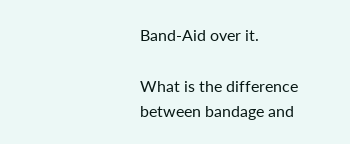Band-Aid over it.

What is the difference between bandage and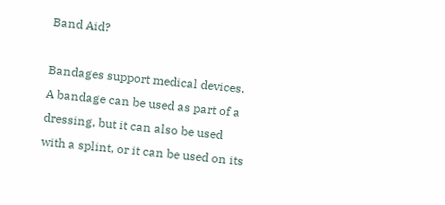Band Aid?

Bandages support medical devices. A bandage can be used as part of a dressing, but it can also be used with a splint, or it can be used on its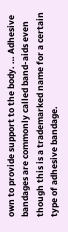own to provide support to the body. … Adhesive bandages are commonly called band-aids even though this is a trademarked name for a certain type of adhesive bandage.